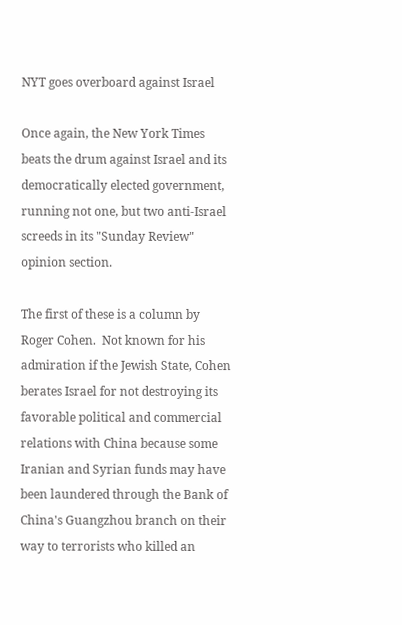NYT goes overboard against Israel

Once again, the New York Times beats the drum against Israel and its democratically elected government, running not one, but two anti-Israel screeds in its "Sunday Review" opinion section.

The first of these is a column by Roger Cohen.  Not known for his admiration if the Jewish State, Cohen berates Israel for not destroying its favorable political and commercial relations with China because some Iranian and Syrian funds may have been laundered through the Bank of China's Guangzhou branch on their way to terrorists who killed an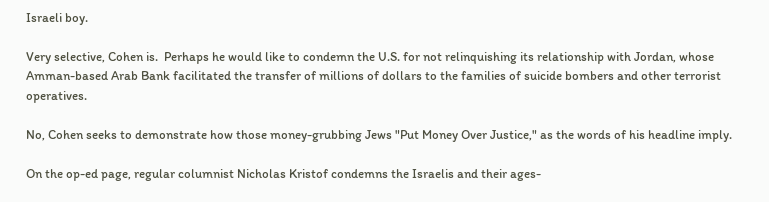Israeli boy.

Very selective, Cohen is.  Perhaps he would like to condemn the U.S. for not relinquishing its relationship with Jordan, whose Amman-based Arab Bank facilitated the transfer of millions of dollars to the families of suicide bombers and other terrorist operatives.

No, Cohen seeks to demonstrate how those money-grubbing Jews "Put Money Over Justice," as the words of his headline imply.

On the op-ed page, regular columnist Nicholas Kristof condemns the Israelis and their ages-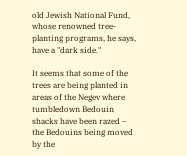old Jewish National Fund, whose renowned tree-planting programs, he says, have a "dark side."

It seems that some of the trees are being planted in areas of the Negev where tumbledown Bedouin shacks have been razed – the Bedouins being moved by the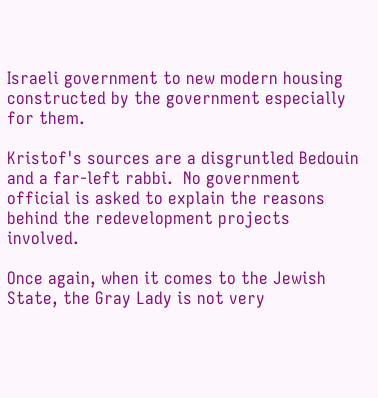Israeli government to new modern housing constructed by the government especially for them.

Kristof's sources are a disgruntled Bedouin and a far-left rabbi.  No government official is asked to explain the reasons behind the redevelopment projects involved.

Once again, when it comes to the Jewish State, the Gray Lady is not very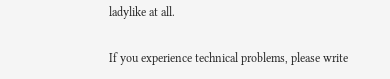ladylike at all.

If you experience technical problems, please write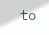to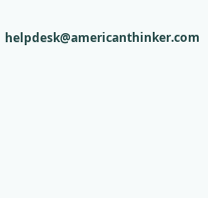helpdesk@americanthinker.com